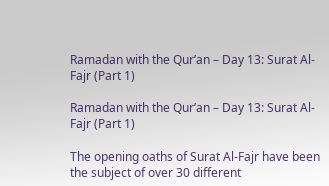Ramadan with the Qur’an – Day 13: Surat Al-Fajr (Part 1)

Ramadan with the Qur’an – Day 13: Surat Al-Fajr (Part 1)

The opening oaths of Surat Al-Fajr have been the subject of over 30 different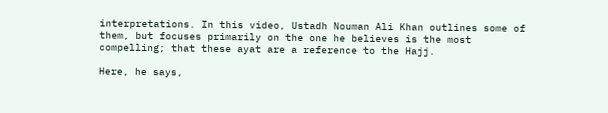interpretations. In this video, Ustadh Nouman Ali Khan outlines some of them, but focuses primarily on the one he believes is the most compelling; that these ayat are a reference to the Hajj.

Here, he says,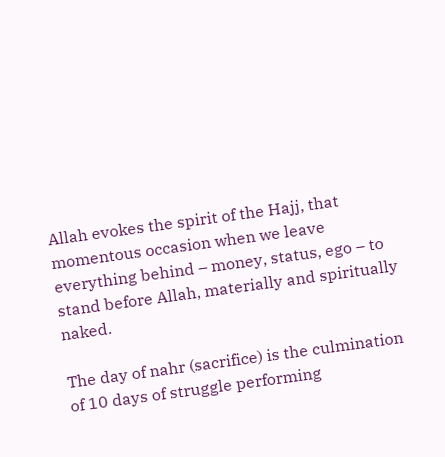Allah evokes the spirit of the Hajj, that momentous occasion when we leave everything behind – money, status, ego – to stand before Allah, materially and spiritually naked.

The day of nahr (sacrifice) is the culmination of 10 days of struggle performing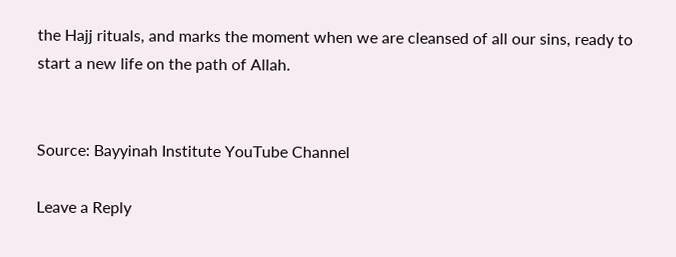the Hajj rituals, and marks the moment when we are cleansed of all our sins, ready to start a new life on the path of Allah.


Source: Bayyinah Institute YouTube Channel

Leave a Reply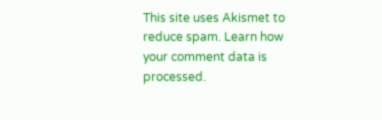This site uses Akismet to reduce spam. Learn how your comment data is processed.